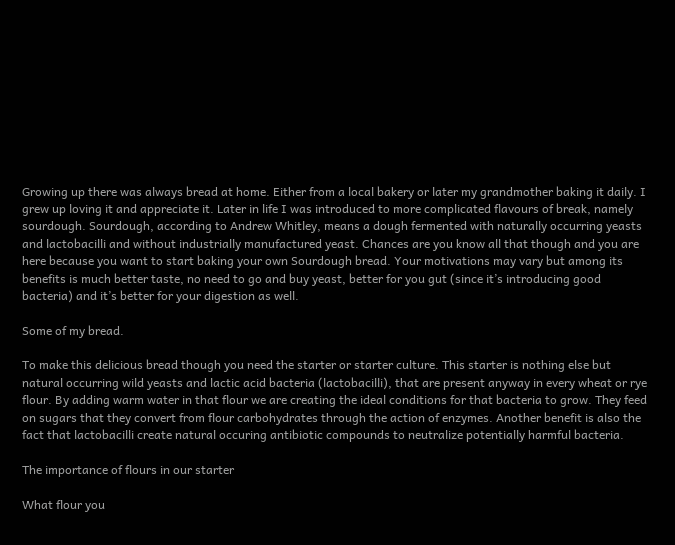Growing up there was always bread at home. Either from a local bakery or later my grandmother baking it daily. I grew up loving it and appreciate it. Later in life I was introduced to more complicated flavours of break, namely sourdough. Sourdough, according to Andrew Whitley, means a dough fermented with naturally occurring yeasts and lactobacilli and without industrially manufactured yeast. Chances are you know all that though and you are here because you want to start baking your own Sourdough bread. Your motivations may vary but among its benefits is much better taste, no need to go and buy yeast, better for you gut (since it’s introducing good bacteria) and it’s better for your digestion as well.

Some of my bread.

To make this delicious bread though you need the starter or starter culture. This starter is nothing else but natural occurring wild yeasts and lactic acid bacteria (lactobacilli), that are present anyway in every wheat or rye flour. By adding warm water in that flour we are creating the ideal conditions for that bacteria to grow. They feed on sugars that they convert from flour carbohydrates through the action of enzymes. Another benefit is also the fact that lactobacilli create natural occuring antibiotic compounds to neutralize potentially harmful bacteria.

The importance of flours in our starter

What flour you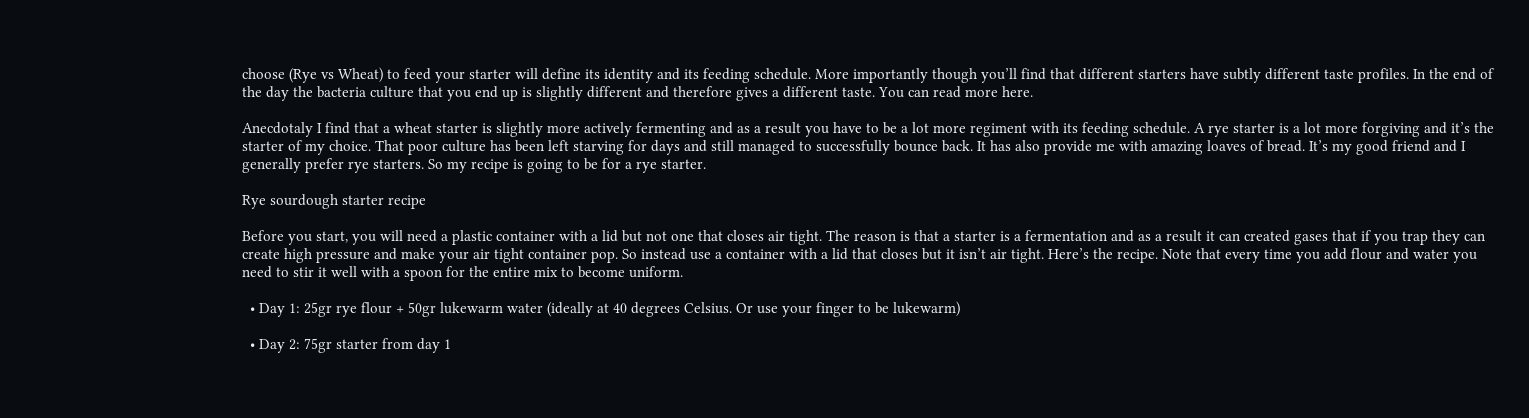choose (Rye vs Wheat) to feed your starter will define its identity and its feeding schedule. More importantly though you’ll find that different starters have subtly different taste profiles. In the end of the day the bacteria culture that you end up is slightly different and therefore gives a different taste. You can read more here.

Anecdotaly I find that a wheat starter is slightly more actively fermenting and as a result you have to be a lot more regiment with its feeding schedule. A rye starter is a lot more forgiving and it’s the starter of my choice. That poor culture has been left starving for days and still managed to successfully bounce back. It has also provide me with amazing loaves of bread. It’s my good friend and I generally prefer rye starters. So my recipe is going to be for a rye starter.

Rye sourdough starter recipe

Before you start, you will need a plastic container with a lid but not one that closes air tight. The reason is that a starter is a fermentation and as a result it can created gases that if you trap they can create high pressure and make your air tight container pop. So instead use a container with a lid that closes but it isn’t air tight. Here’s the recipe. Note that every time you add flour and water you need to stir it well with a spoon for the entire mix to become uniform.

  • Day 1: 25gr rye flour + 50gr lukewarm water (ideally at 40 degrees Celsius. Or use your finger to be lukewarm)

  • Day 2: 75gr starter from day 1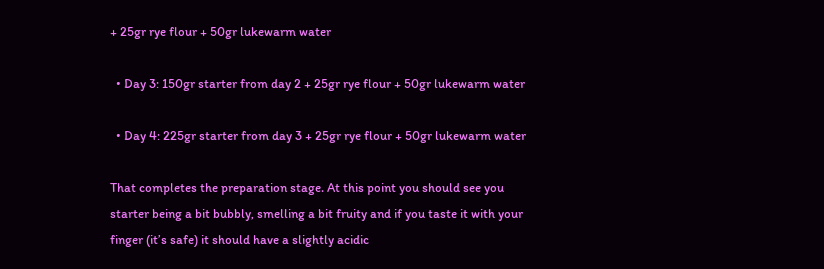+ 25gr rye flour + 50gr lukewarm water

  • Day 3: 150gr starter from day 2 + 25gr rye flour + 50gr lukewarm water

  • Day 4: 225gr starter from day 3 + 25gr rye flour + 50gr lukewarm water

That completes the preparation stage. At this point you should see you starter being a bit bubbly, smelling a bit fruity and if you taste it with your finger (it’s safe) it should have a slightly acidic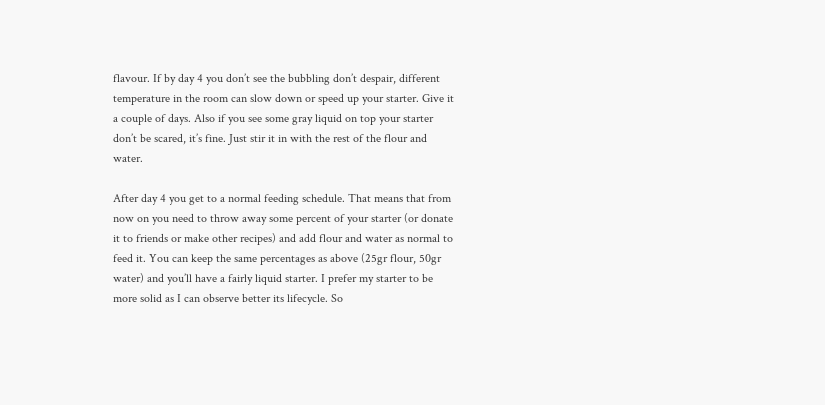flavour. If by day 4 you don’t see the bubbling don’t despair, different temperature in the room can slow down or speed up your starter. Give it a couple of days. Also if you see some gray liquid on top your starter don’t be scared, it’s fine. Just stir it in with the rest of the flour and water.

After day 4 you get to a normal feeding schedule. That means that from now on you need to throw away some percent of your starter (or donate it to friends or make other recipes) and add flour and water as normal to feed it. You can keep the same percentages as above (25gr flour, 50gr water) and you’ll have a fairly liquid starter. I prefer my starter to be more solid as I can observe better its lifecycle. So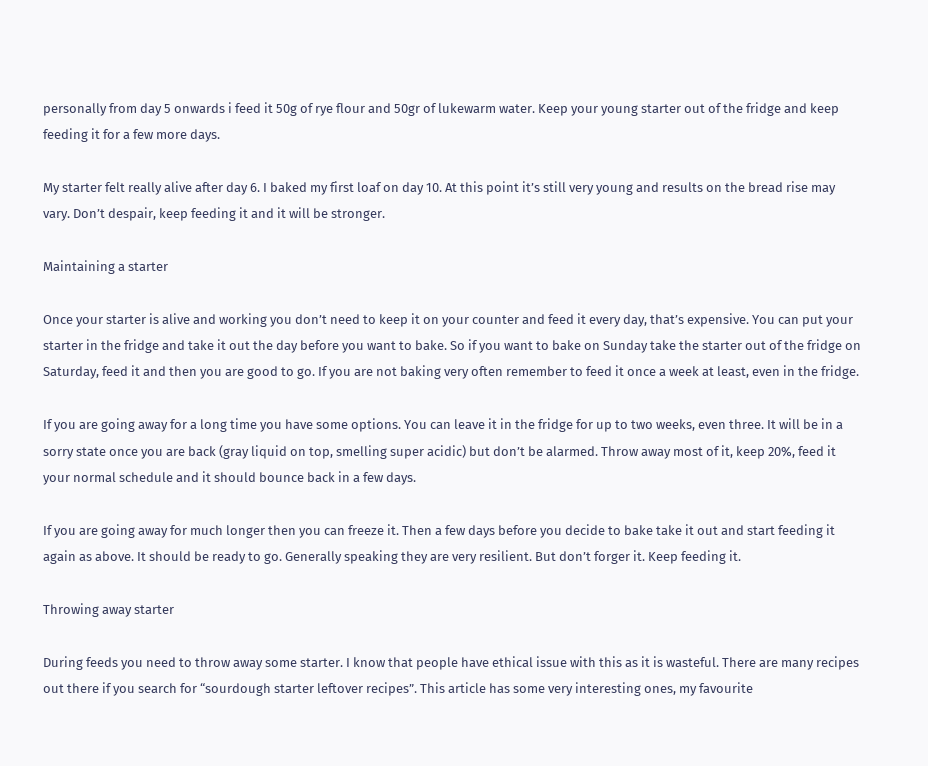personally from day 5 onwards i feed it 50g of rye flour and 50gr of lukewarm water. Keep your young starter out of the fridge and keep feeding it for a few more days.

My starter felt really alive after day 6. I baked my first loaf on day 10. At this point it’s still very young and results on the bread rise may vary. Don’t despair, keep feeding it and it will be stronger.

Maintaining a starter

Once your starter is alive and working you don’t need to keep it on your counter and feed it every day, that’s expensive. You can put your starter in the fridge and take it out the day before you want to bake. So if you want to bake on Sunday take the starter out of the fridge on Saturday, feed it and then you are good to go. If you are not baking very often remember to feed it once a week at least, even in the fridge.

If you are going away for a long time you have some options. You can leave it in the fridge for up to two weeks, even three. It will be in a sorry state once you are back (gray liquid on top, smelling super acidic) but don’t be alarmed. Throw away most of it, keep 20%, feed it your normal schedule and it should bounce back in a few days.

If you are going away for much longer then you can freeze it. Then a few days before you decide to bake take it out and start feeding it again as above. It should be ready to go. Generally speaking they are very resilient. But don’t forger it. Keep feeding it.

Throwing away starter

During feeds you need to throw away some starter. I know that people have ethical issue with this as it is wasteful. There are many recipes out there if you search for “sourdough starter leftover recipes”. This article has some very interesting ones, my favourite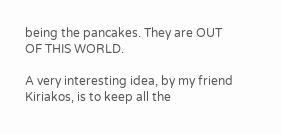being the pancakes. They are OUT OF THIS WORLD.

A very interesting idea, by my friend Kiriakos, is to keep all the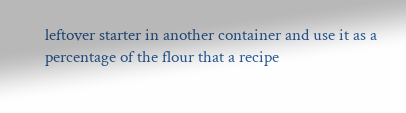leftover starter in another container and use it as a percentage of the flour that a recipe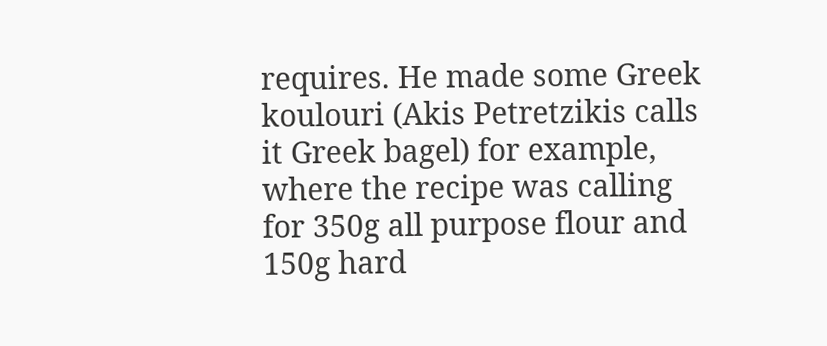requires. He made some Greek koulouri (Akis Petretzikis calls it Greek bagel) for example, where the recipe was calling for 350g all purpose flour and 150g hard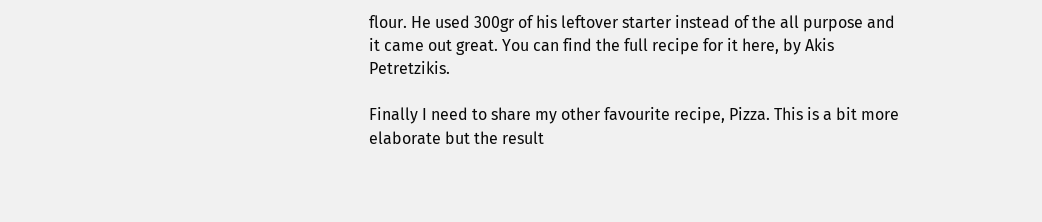flour. He used 300gr of his leftover starter instead of the all purpose and it came out great. You can find the full recipe for it here, by Akis Petretzikis.

Finally I need to share my other favourite recipe, Pizza. This is a bit more elaborate but the result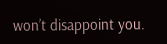won’t disappoint you.